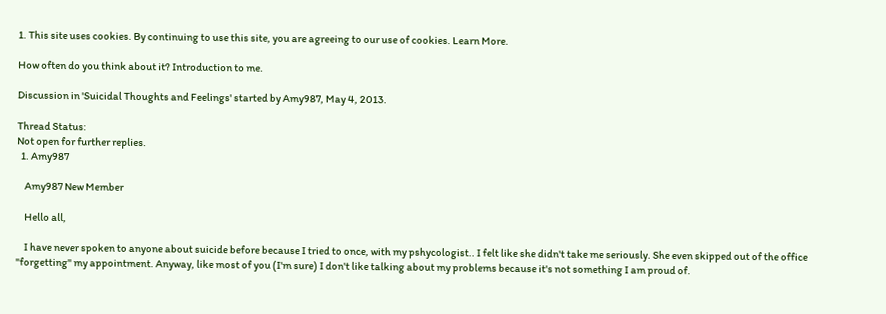1. This site uses cookies. By continuing to use this site, you are agreeing to our use of cookies. Learn More.

How often do you think about it? Introduction to me.

Discussion in 'Suicidal Thoughts and Feelings' started by Amy987, May 4, 2013.

Thread Status:
Not open for further replies.
  1. Amy987

    Amy987 New Member

    Hello all,

    I have never spoken to anyone about suicide before because I tried to once, with my pshycologist.. I felt like she didn't take me seriously. She even skipped out of the office "forgetting" my appointment. Anyway, like most of you (I'm sure) I don't like talking about my problems because it's not something I am proud of.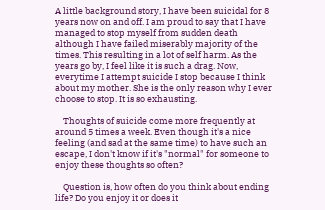A little background story, I have been suicidal for 8 years now on and off. I am proud to say that I have managed to stop myself from sudden death although I have failed miserably majority of the times. This resulting in a lot of self harm. As the years go by, I feel like it is such a drag. Now, everytime I attempt suicide I stop because I think about my mother. She is the only reason why I ever choose to stop. It is so exhausting.

    Thoughts of suicide come more frequently at around 5 times a week. Even though it's a nice feeling (and sad at the same time) to have such an escape, I don't know if it's "normal" for someone to enjoy these thoughts so often?

    Question is, how often do you think about ending life? Do you enjoy it or does it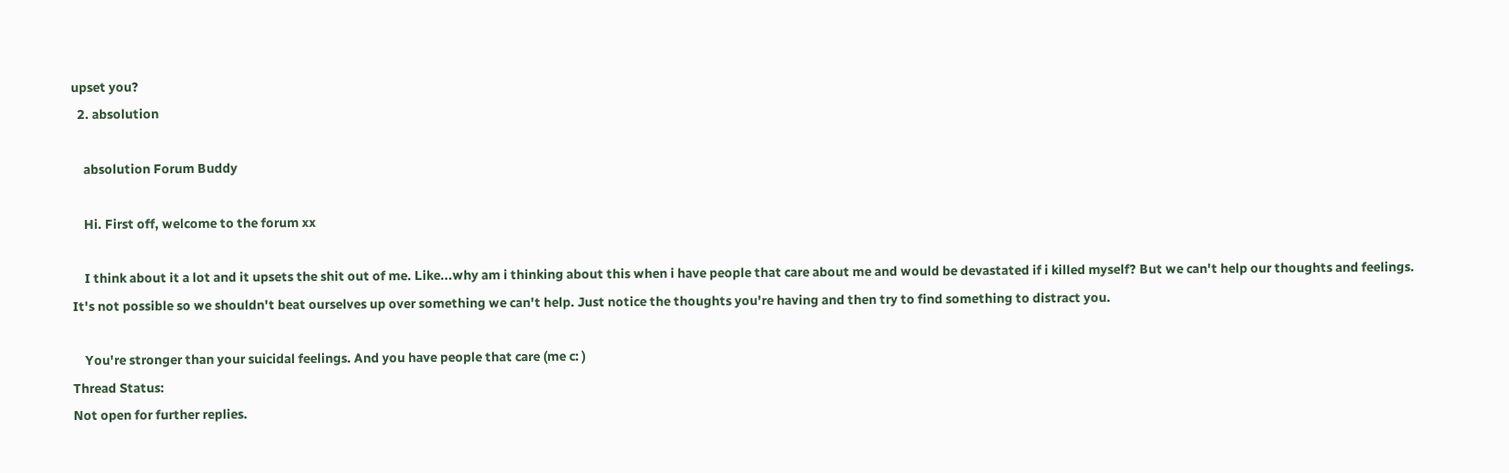upset you?
  2. absolution

    absolution Forum Buddy

    Hi. First off, welcome to the forum xx

    I think about it a lot and it upsets the shit out of me. Like...why am i thinking about this when i have people that care about me and would be devastated if i killed myself? But we can't help our thoughts and feelings. It's not possible so we shouldn't beat ourselves up over something we can't help. Just notice the thoughts you're having and then try to find something to distract you.

    You're stronger than your suicidal feelings. And you have people that care (me c: )
Thread Status:
Not open for further replies.